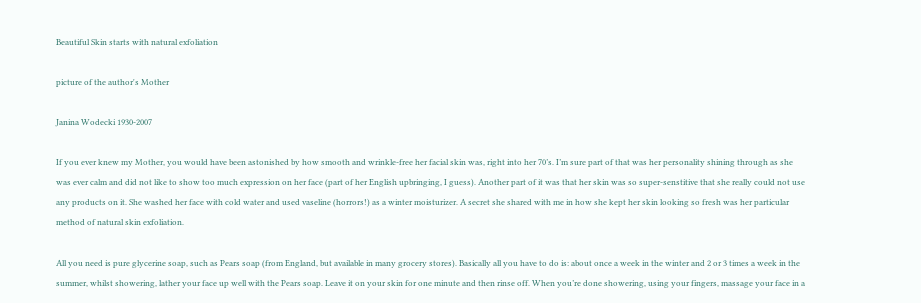Beautiful Skin starts with natural exfoliation

picture of the author's Mother

Janina Wodecki 1930-2007

If you ever knew my Mother, you would have been astonished by how smooth and wrinkle-free her facial skin was, right into her 70’s. I’m sure part of that was her personality shining through as she was ever calm and did not like to show too much expression on her face (part of her English upbringing, I guess). Another part of it was that her skin was so super-senstitive that she really could not use any products on it. She washed her face with cold water and used vaseline (horrors!) as a winter moisturizer. A secret she shared with me in how she kept her skin looking so fresh was her particular method of natural skin exfoliation.

All you need is pure glycerine soap, such as Pears soap (from England, but available in many grocery stores). Basically all you have to do is: about once a week in the winter and 2 or 3 times a week in the summer, whilst showering, lather your face up well with the Pears soap. Leave it on your skin for one minute and then rinse off. When you’re done showering, using your fingers, massage your face in a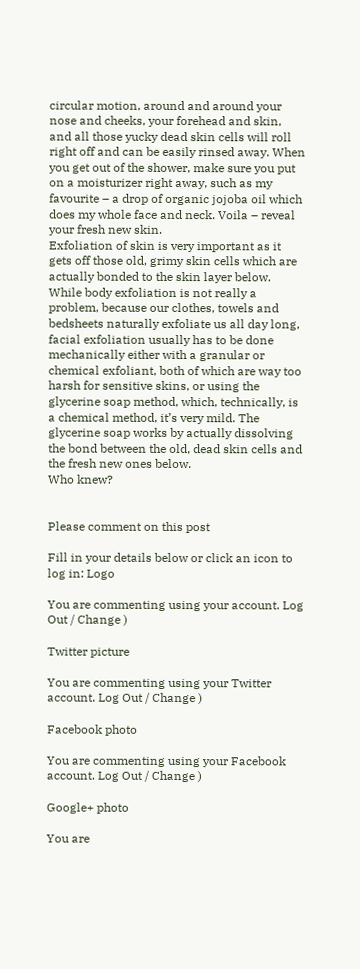circular motion, around and around your nose and cheeks, your forehead and skin, and all those yucky dead skin cells will roll right off and can be easily rinsed away. When you get out of the shower, make sure you put on a moisturizer right away, such as my favourite – a drop of organic jojoba oil which does my whole face and neck. Voila – reveal your fresh new skin.
Exfoliation of skin is very important as it gets off those old, grimy skin cells which are actually bonded to the skin layer below. While body exfoliation is not really a problem, because our clothes, towels and bedsheets naturally exfoliate us all day long, facial exfoliation usually has to be done mechanically either with a granular or chemical exfoliant, both of which are way too harsh for sensitive skins, or using the glycerine soap method, which, technically, is a chemical method, it’s very mild. The glycerine soap works by actually dissolving the bond between the old, dead skin cells and the fresh new ones below.
Who knew?


Please comment on this post

Fill in your details below or click an icon to log in: Logo

You are commenting using your account. Log Out / Change )

Twitter picture

You are commenting using your Twitter account. Log Out / Change )

Facebook photo

You are commenting using your Facebook account. Log Out / Change )

Google+ photo

You are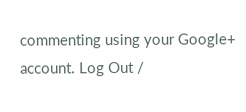commenting using your Google+ account. Log Out /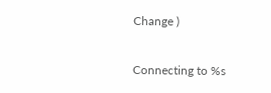Change )

Connecting to %s